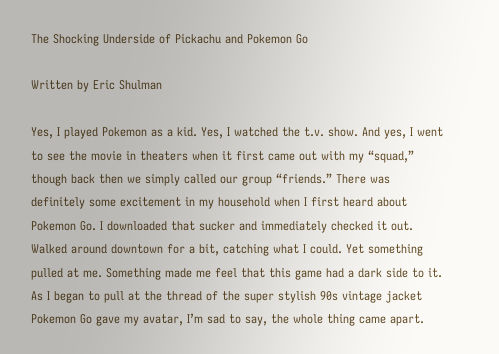The Shocking Underside of Pickachu and Pokemon Go

Written by Eric Shulman

Yes, I played Pokemon as a kid. Yes, I watched the t.v. show. And yes, I went to see the movie in theaters when it first came out with my “squad,” though back then we simply called our group “friends.” There was definitely some excitement in my household when I first heard about Pokemon Go. I downloaded that sucker and immediately checked it out. Walked around downtown for a bit, catching what I could. Yet something pulled at me. Something made me feel that this game had a dark side to it. As I began to pull at the thread of the super stylish 90s vintage jacket Pokemon Go gave my avatar, I’m sad to say, the whole thing came apart.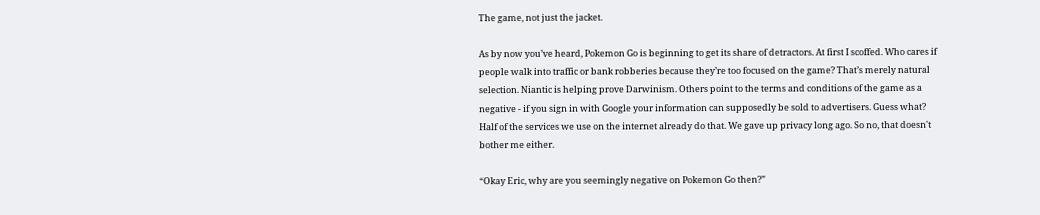The game, not just the jacket.

As by now you’ve heard, Pokemon Go is beginning to get its share of detractors. At first I scoffed. Who cares if people walk into traffic or bank robberies because they’re too focused on the game? That’s merely natural selection. Niantic is helping prove Darwinism. Others point to the terms and conditions of the game as a negative - if you sign in with Google your information can supposedly be sold to advertisers. Guess what? Half of the services we use on the internet already do that. We gave up privacy long ago. So no, that doesn't bother me either.

“Okay Eric, why are you seemingly negative on Pokemon Go then?”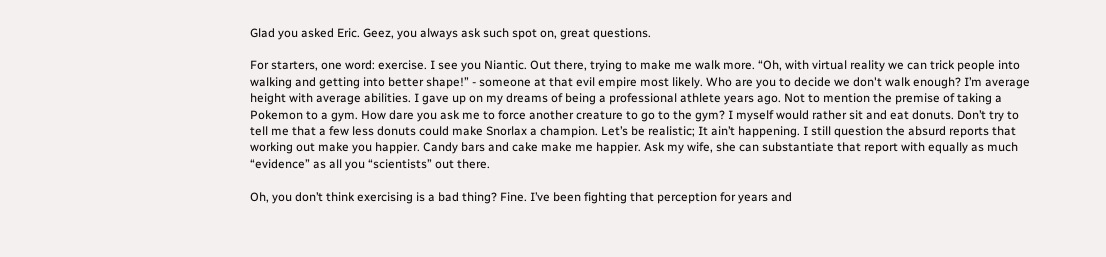Glad you asked Eric. Geez, you always ask such spot on, great questions.

For starters, one word: exercise. I see you Niantic. Out there, trying to make me walk more. “Oh, with virtual reality we can trick people into walking and getting into better shape!” - someone at that evil empire most likely. Who are you to decide we don't walk enough? I’m average height with average abilities. I gave up on my dreams of being a professional athlete years ago. Not to mention the premise of taking a Pokemon to a gym. How dare you ask me to force another creature to go to the gym? I myself would rather sit and eat donuts. Don’t try to tell me that a few less donuts could make Snorlax a champion. Let’s be realistic; It ain’t happening. I still question the absurd reports that working out make you happier. Candy bars and cake make me happier. Ask my wife, she can substantiate that report with equally as much “evidence” as all you “scientists” out there.

Oh, you don’t think exercising is a bad thing? Fine. I’ve been fighting that perception for years and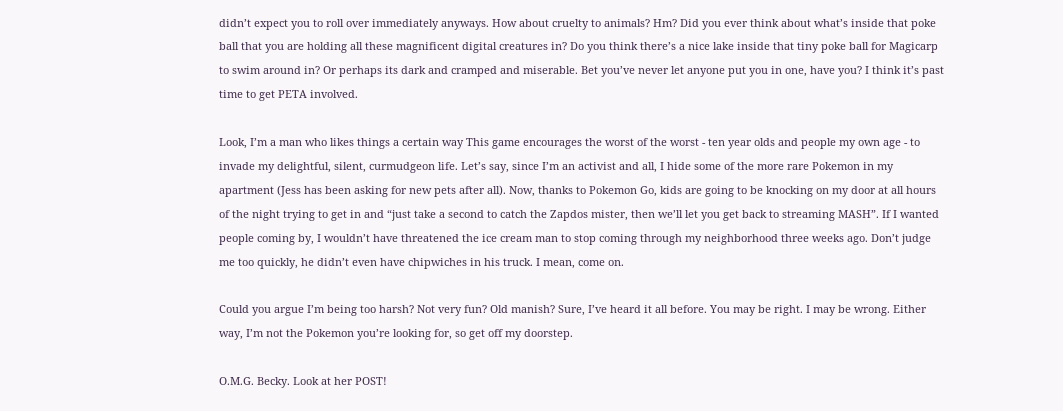didn’t expect you to roll over immediately anyways. How about cruelty to animals? Hm? Did you ever think about what’s inside that poke ball that you are holding all these magnificent digital creatures in? Do you think there’s a nice lake inside that tiny poke ball for Magicarp to swim around in? Or perhaps its dark and cramped and miserable. Bet you’ve never let anyone put you in one, have you? I think it’s past time to get PETA involved.

Look, I’m a man who likes things a certain way This game encourages the worst of the worst - ten year olds and people my own age - to invade my delightful, silent, curmudgeon life. Let’s say, since I’m an activist and all, I hide some of the more rare Pokemon in my apartment (Jess has been asking for new pets after all). Now, thanks to Pokemon Go, kids are going to be knocking on my door at all hours of the night trying to get in and “just take a second to catch the Zapdos mister, then we’ll let you get back to streaming MASH”. If I wanted people coming by, I wouldn’t have threatened the ice cream man to stop coming through my neighborhood three weeks ago. Don’t judge me too quickly, he didn’t even have chipwiches in his truck. I mean, come on.

Could you argue I’m being too harsh? Not very fun? Old manish? Sure, I’ve heard it all before. You may be right. I may be wrong. Either way, I’m not the Pokemon you’re looking for, so get off my doorstep.

O.M.G. Becky. Look at her POST!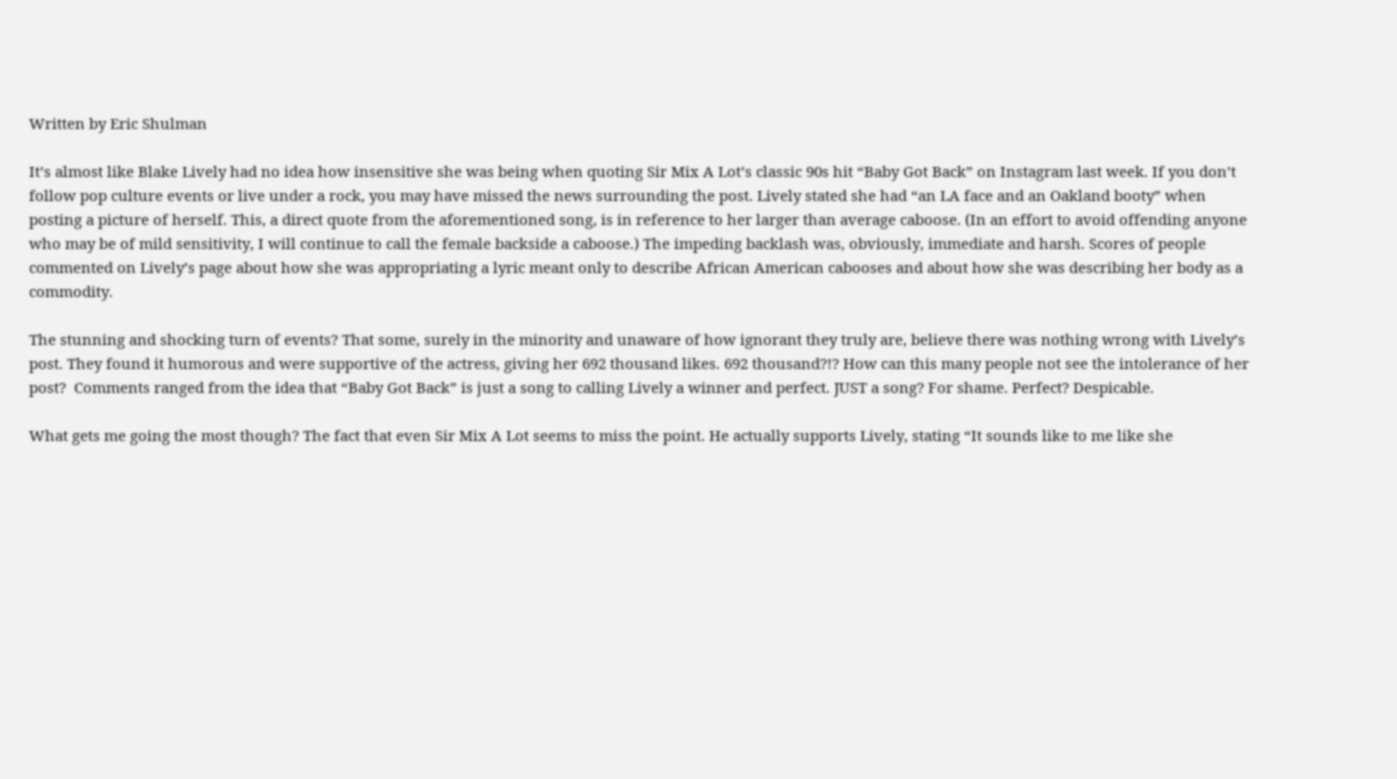Written by Eric Shulman

It’s almost like Blake Lively had no idea how insensitive she was being when quoting Sir Mix A Lot’s classic 90s hit “Baby Got Back” on Instagram last week. If you don’t follow pop culture events or live under a rock, you may have missed the news surrounding the post. Lively stated she had “an LA face and an Oakland booty” when posting a picture of herself. This, a direct quote from the aforementioned song, is in reference to her larger than average caboose. (In an effort to avoid offending anyone who may be of mild sensitivity, I will continue to call the female backside a caboose.) The impeding backlash was, obviously, immediate and harsh. Scores of people commented on Lively’s page about how she was appropriating a lyric meant only to describe African American cabooses and about how she was describing her body as a commodity.

The stunning and shocking turn of events? That some, surely in the minority and unaware of how ignorant they truly are, believe there was nothing wrong with Lively’s post. They found it humorous and were supportive of the actress, giving her 692 thousand likes. 692 thousand?!? How can this many people not see the intolerance of her post?  Comments ranged from the idea that “Baby Got Back” is just a song to calling Lively a winner and perfect. JUST a song? For shame. Perfect? Despicable.

What gets me going the most though? The fact that even Sir Mix A Lot seems to miss the point. He actually supports Lively, stating “It sounds like to me like she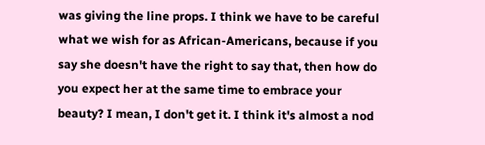was giving the line props. I think we have to be careful what we wish for as African-Americans, because if you say she doesn't have the right to say that, then how do you expect her at the same time to embrace your beauty? I mean, I don't get it. I think it's almost a nod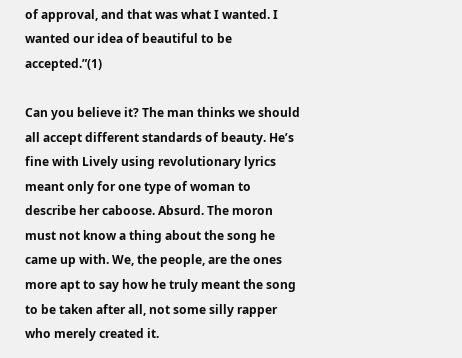of approval, and that was what I wanted. I wanted our idea of beautiful to be accepted.”(1)

Can you believe it? The man thinks we should all accept different standards of beauty. He’s fine with Lively using revolutionary lyrics meant only for one type of woman to describe her caboose. Absurd. The moron must not know a thing about the song he came up with. We, the people, are the ones more apt to say how he truly meant the song to be taken after all, not some silly rapper who merely created it.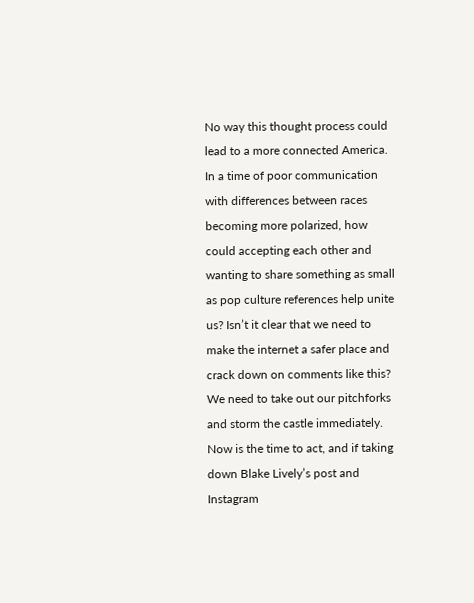No way this thought process could lead to a more connected America. In a time of poor communication with differences between races becoming more polarized, how could accepting each other and wanting to share something as small as pop culture references help unite us? Isn’t it clear that we need to make the internet a safer place and crack down on comments like this? We need to take out our pitchforks and storm the castle immediately. Now is the time to act, and if taking down Blake Lively’s post and Instagram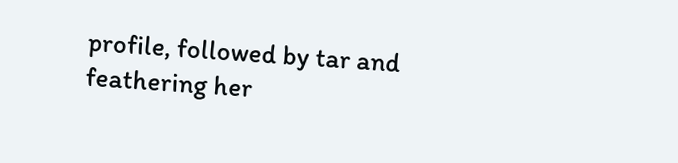profile, followed by tar and feathering her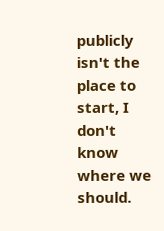publicly isn't the place to start, I don't know where we should.